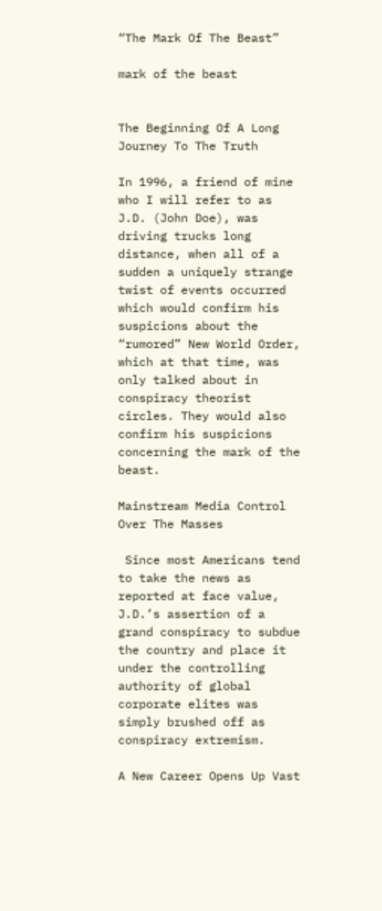“The Mark Of The Beast”

mark of the beast


The Beginning Of A Long Journey To The Truth

In 1996, a friend of mine who I will refer to as J.D. (John Doe), was driving trucks long distance, when all of a sudden a uniquely strange twist of events occurred which would confirm his suspicions about the “rumored” New World Order, which at that time, was only talked about in conspiracy theorist circles. They would also confirm his suspicions concerning the mark of the beast.

Mainstream Media Control Over The Masses

 Since most Americans tend to take the news as reported at face value, J.D.’s assertion of a grand conspiracy to subdue the country and place it under the controlling authority of global corporate elites was simply brushed off as conspiracy extremism.

A New Career Opens Up Vast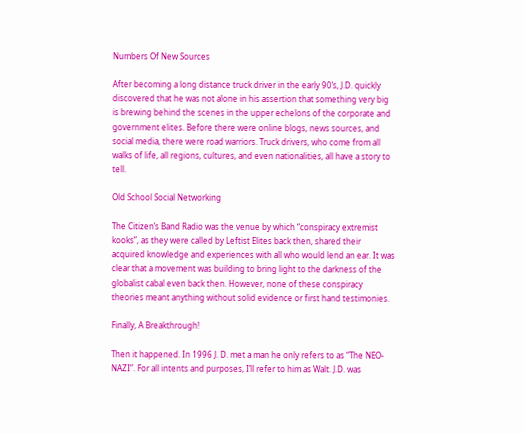Numbers Of New Sources

After becoming a long distance truck driver in the early 90’s, J.D. quickly discovered that he was not alone in his assertion that something very big is brewing behind the scenes in the upper echelons of the corporate and government elites. Before there were online blogs, news sources, and social media, there were road warriors. Truck drivers, who come from all walks of life, all regions, cultures, and even nationalities, all have a story to tell.

Old School Social Networking

The Citizen’s Band Radio was the venue by which “conspiracy extremist kooks”, as they were called by Leftist Elites back then, shared their acquired knowledge and experiences with all who would lend an ear. It was clear that a movement was building to bring light to the darkness of the globalist cabal even back then. However, none of these conspiracy theories meant anything without solid evidence or first hand testimonies.

Finally, A Breakthrough!

Then it happened. In 1996 J. D. met a man he only refers to as “The NEO-NAZI”. For all intents and purposes, I’ll refer to him as Walt. J.D. was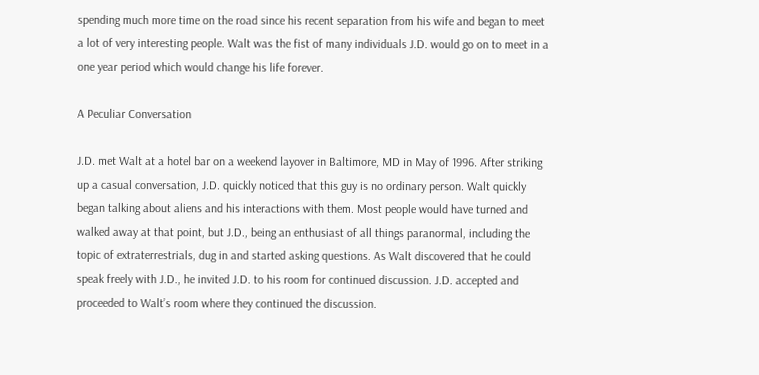spending much more time on the road since his recent separation from his wife and began to meet a lot of very interesting people. Walt was the fist of many individuals J.D. would go on to meet in a one year period which would change his life forever.

A Peculiar Conversation

J.D. met Walt at a hotel bar on a weekend layover in Baltimore, MD in May of 1996. After striking up a casual conversation, J.D. quickly noticed that this guy is no ordinary person. Walt quickly began talking about aliens and his interactions with them. Most people would have turned and walked away at that point, but J.D., being an enthusiast of all things paranormal, including the topic of extraterrestrials, dug in and started asking questions. As Walt discovered that he could speak freely with J.D., he invited J.D. to his room for continued discussion. J.D. accepted and proceeded to Walt’s room where they continued the discussion.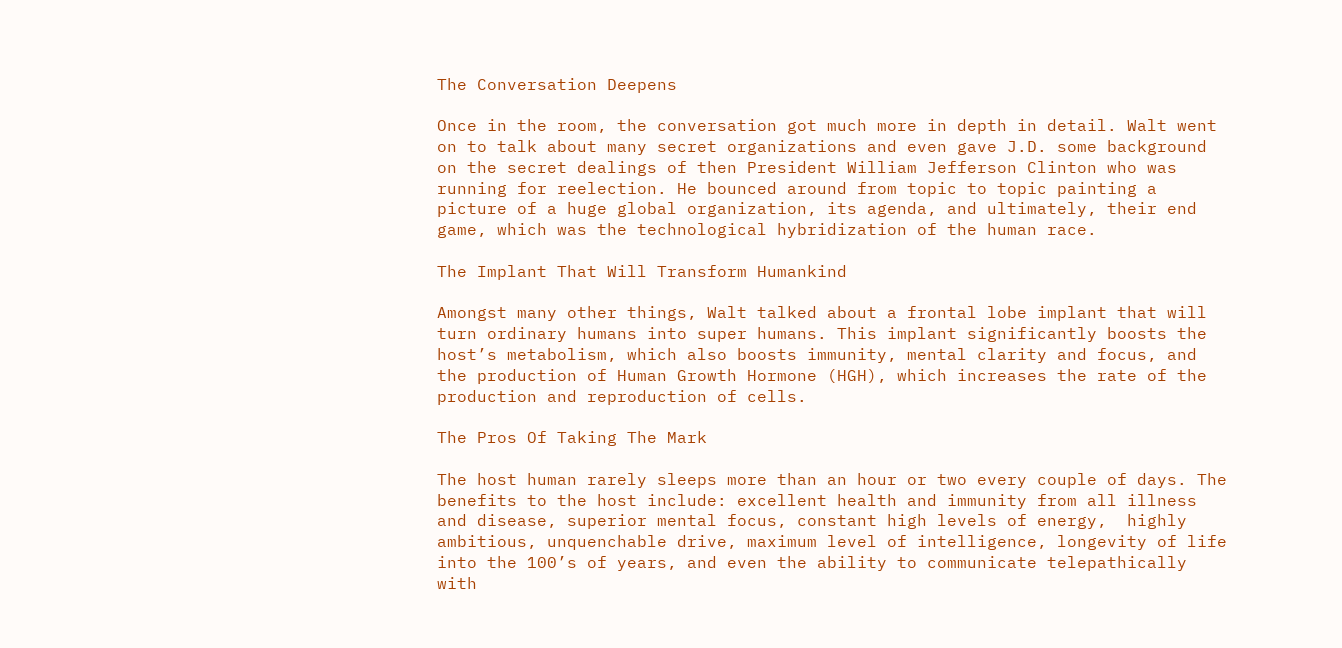The Conversation Deepens

Once in the room, the conversation got much more in depth in detail. Walt went on to talk about many secret organizations and even gave J.D. some background on the secret dealings of then President William Jefferson Clinton who was running for reelection. He bounced around from topic to topic painting a picture of a huge global organization, its agenda, and ultimately, their end game, which was the technological hybridization of the human race.

The Implant That Will Transform Humankind

Amongst many other things, Walt talked about a frontal lobe implant that will turn ordinary humans into super humans. This implant significantly boosts the host’s metabolism, which also boosts immunity, mental clarity and focus, and the production of Human Growth Hormone (HGH), which increases the rate of the production and reproduction of cells.

The Pros Of Taking The Mark

The host human rarely sleeps more than an hour or two every couple of days. The benefits to the host include: excellent health and immunity from all illness and disease, superior mental focus, constant high levels of energy,  highly ambitious, unquenchable drive, maximum level of intelligence, longevity of life into the 100’s of years, and even the ability to communicate telepathically with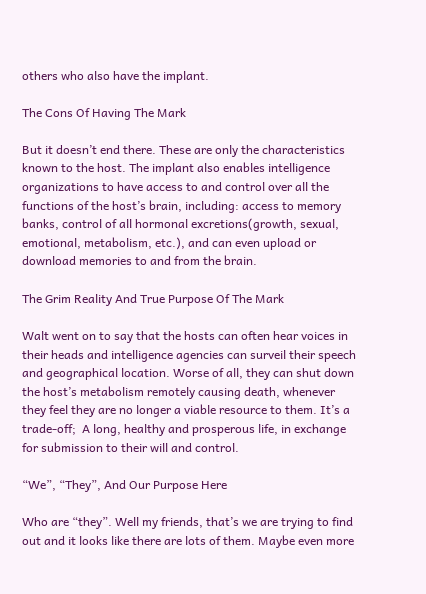others who also have the implant.

The Cons Of Having The Mark

But it doesn’t end there. These are only the characteristics known to the host. The implant also enables intelligence organizations to have access to and control over all the functions of the host’s brain, including: access to memory banks, control of all hormonal excretions(growth, sexual, emotional, metabolism, etc.), and can even upload or download memories to and from the brain.

The Grim Reality And True Purpose Of The Mark

Walt went on to say that the hosts can often hear voices in their heads and intelligence agencies can surveil their speech and geographical location. Worse of all, they can shut down the host’s metabolism remotely causing death, whenever they feel they are no longer a viable resource to them. It’s a trade-off;  A long, healthy and prosperous life, in exchange for submission to their will and control.

“We”, “They”, And Our Purpose Here

Who are “they”. Well my friends, that’s we are trying to find out and it looks like there are lots of them. Maybe even more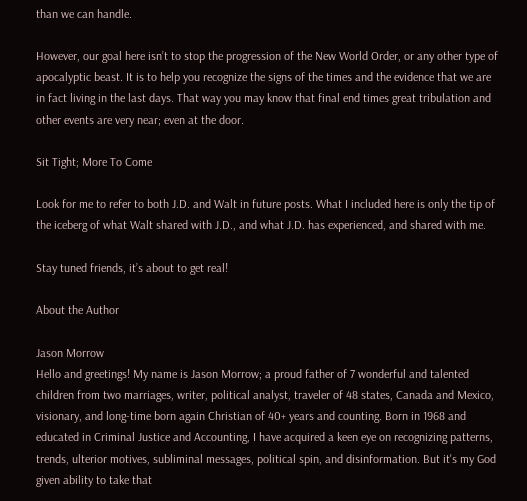than we can handle.

However, our goal here isn’t to stop the progression of the New World Order, or any other type of apocalyptic beast. It is to help you recognize the signs of the times and the evidence that we are in fact living in the last days. That way you may know that final end times great tribulation and other events are very near; even at the door.

Sit Tight; More To Come

Look for me to refer to both J.D. and Walt in future posts. What I included here is only the tip of the iceberg of what Walt shared with J.D., and what J.D. has experienced, and shared with me.

Stay tuned friends, it’s about to get real!

About the Author

Jason Morrow
Hello and greetings! My name is Jason Morrow; a proud father of 7 wonderful and talented children from two marriages, writer, political analyst, traveler of 48 states, Canada and Mexico, visionary, and long-time born again Christian of 40+ years and counting. Born in 1968 and educated in Criminal Justice and Accounting, I have acquired a keen eye on recognizing patterns, trends, ulterior motives, subliminal messages, political spin, and disinformation. But it's my God given ability to take that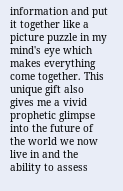information and put it together like a picture puzzle in my mind's eye which makes everything come together. This unique gift also gives me a vivid prophetic glimpse into the future of the world we now live in and the ability to assess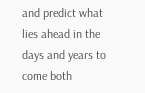and predict what lies ahead in the days and years to come both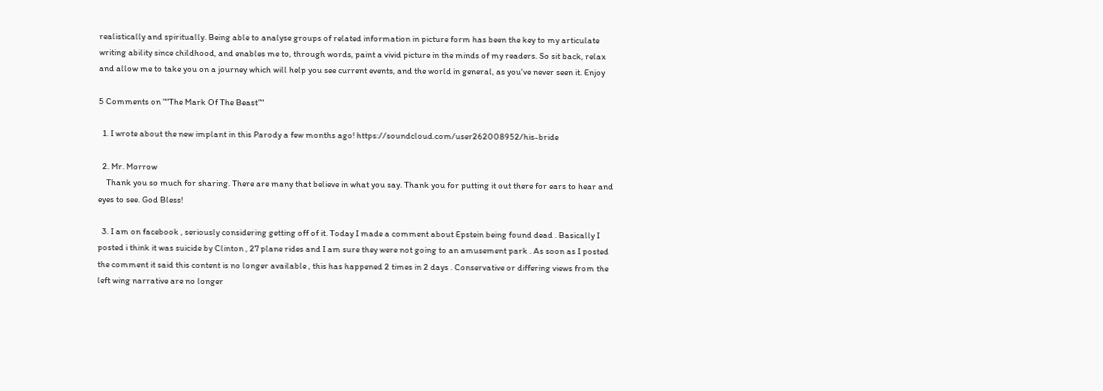realistically and spiritually. Being able to analyse groups of related information in picture form has been the key to my articulate writing ability since childhood, and enables me to, through words, paint a vivid picture in the minds of my readers. So sit back, relax and allow me to take you on a journey which will help you see current events, and the world in general, as you've never seen it. Enjoy

5 Comments on "“The Mark Of The Beast”"

  1. I wrote about the new implant in this Parody a few months ago! https://soundcloud.com/user262008952/his-bride

  2. Mr. Morrow
    Thank you so much for sharing. There are many that believe in what you say. Thank you for putting it out there for ears to hear and eyes to see. God Bless!

  3. I am on facebook , seriously considering getting off of it. Today I made a comment about Epstein being found dead . Basically I posted i think it was suicide by Clinton , 27 plane rides and I am sure they were not going to an amusement park . As soon as I posted the comment it said this content is no longer available , this has happened 2 times in 2 days . Conservative or differing views from the left wing narrative are no longer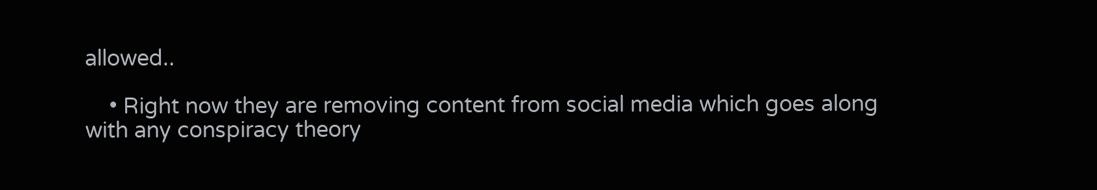allowed..

    • Right now they are removing content from social media which goes along with any conspiracy theory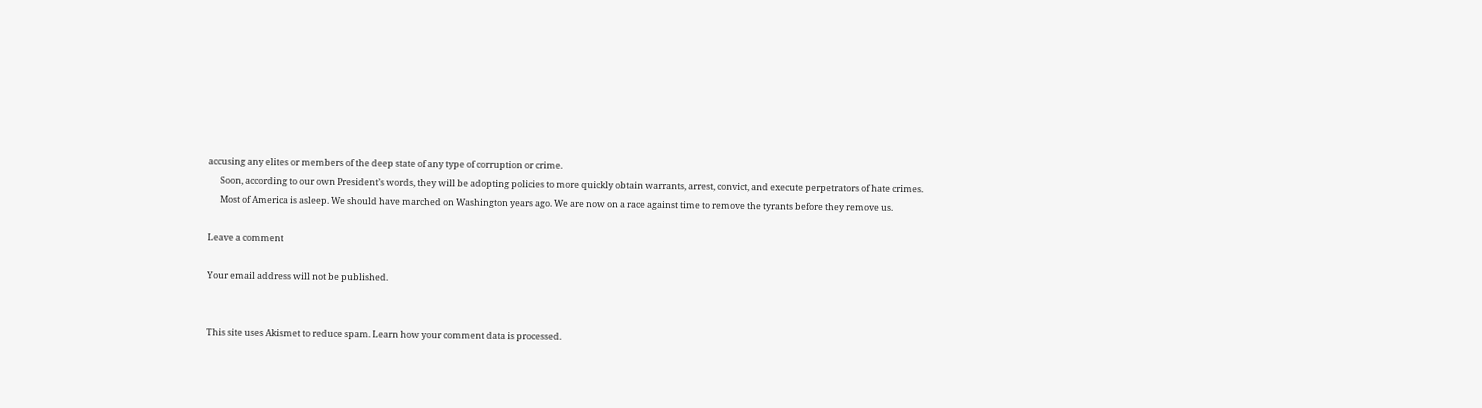accusing any elites or members of the deep state of any type of corruption or crime.
      Soon, according to our own President’s words, they will be adopting policies to more quickly obtain warrants, arrest, convict, and execute perpetrators of hate crimes.
      Most of America is asleep. We should have marched on Washington years ago. We are now on a race against time to remove the tyrants before they remove us.

Leave a comment

Your email address will not be published.


This site uses Akismet to reduce spam. Learn how your comment data is processed.